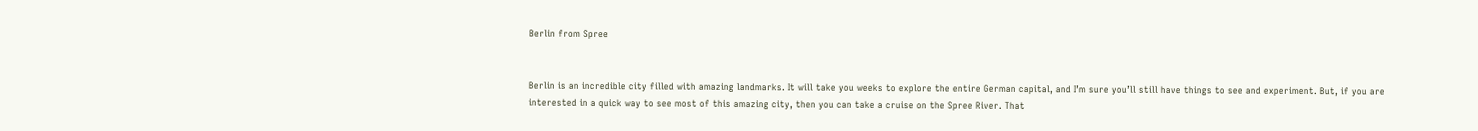Berlin from Spree


Berlin is an incredible city filled with amazing landmarks. It will take you weeks to explore the entire German capital, and I’m sure you’ll still have things to see and experiment. But, if you are interested in a quick way to see most of this amazing city, then you can take a cruise on the Spree River. That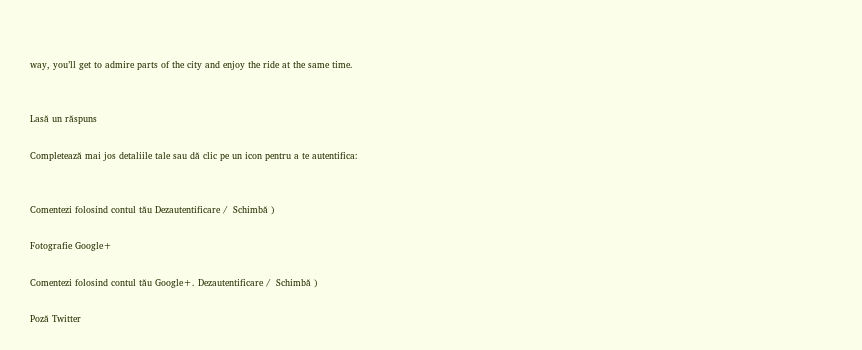way, you’ll get to admire parts of the city and enjoy the ride at the same time.


Lasă un răspuns

Completează mai jos detaliile tale sau dă clic pe un icon pentru a te autentifica:


Comentezi folosind contul tău Dezautentificare /  Schimbă )

Fotografie Google+

Comentezi folosind contul tău Google+. Dezautentificare /  Schimbă )

Poză Twitter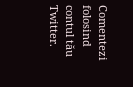Comentezi folosind contul tău Twitter.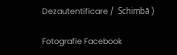Dezautentificare /  Schimbă )

Fotografie Facebook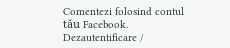Comentezi folosind contul tău Facebook. Dezautentificare /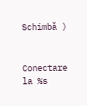Schimbă )


Conectare la %s